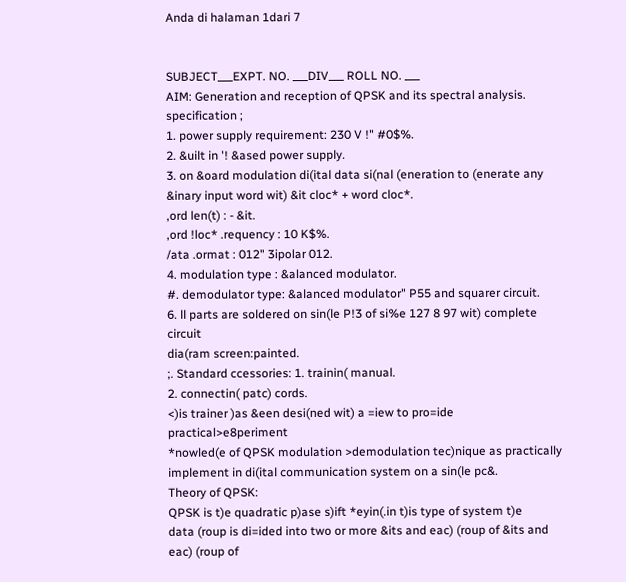Anda di halaman 1dari 7


SUBJECT___EXPT. NO. ___DIV___ ROLL NO. ___
AIM: Generation and reception of QPSK and its spectral analysis.
specification ;
1. power supply requirement: 230 V !" #0$%.
2. &uilt in '! &ased power supply.
3. on &oard modulation di(ital data si(nal (eneration to (enerate any
&inary input word wit) &it cloc* + word cloc*.
,ord len(t) : - &it.
,ord !loc* .requency : 10 K$%.
/ata .ormat : 012" 3ipolar 012.
4. modulation type : &alanced modulator.
#. demodulator type: &alanced modulator" P55 and squarer circuit.
6. ll parts are soldered on sin(le P!3 of si%e 127 8 97 wit) complete circuit
dia(ram screen:painted.
;. Standard ccessories: 1. trainin( manual.
2. connectin( patc) cords.
<)is trainer )as &een desi(ned wit) a =iew to pro=ide practical>e8periment
*nowled(e of QPSK modulation >demodulation tec)nique as practically
implement in di(ital communication system on a sin(le pc&.
Theory of QPSK:
QPSK is t)e quadratic p)ase s)ift *eyin(.in t)is type of system t)e
data (roup is di=ided into two or more &its and eac) (roup of &its and
eac) (roup of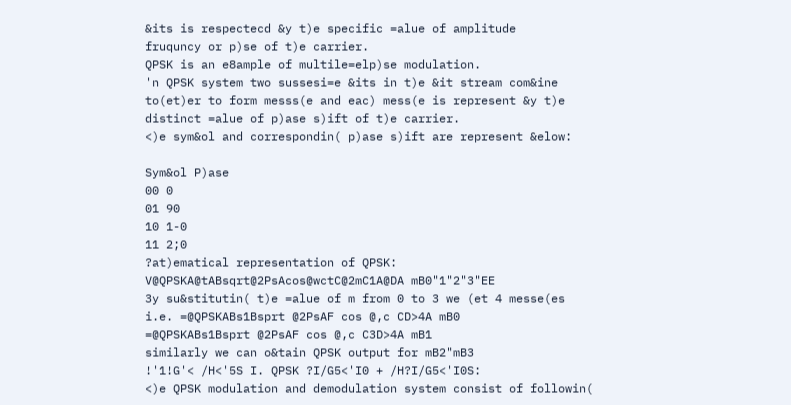&its is respectecd &y t)e specific =alue of amplitude
fruquncy or p)se of t)e carrier.
QPSK is an e8ample of multile=elp)se modulation.
'n QPSK system two sussesi=e &its in t)e &it stream com&ine
to(et)er to form messs(e and eac) mess(e is represent &y t)e
distinct =alue of p)ase s)ift of t)e carrier.
<)e sym&ol and correspondin( p)ase s)ift are represent &elow:

Sym&ol P)ase
00 0
01 90
10 1-0
11 2;0
?at)ematical representation of QPSK:
V@QPSKA@tABsqrt@2PsAcos@wctC@2mC1A@DA mB0"1"2"3"EE
3y su&stitutin( t)e =alue of m from 0 to 3 we (et 4 messe(es
i.e. =@QPSKABs1Bsprt @2PsAF cos @,c CD>4A mB0
=@QPSKABs1Bsprt @2PsAF cos @,c C3D>4A mB1
similarly we can o&tain QPSK output for mB2"mB3
!'1!G'< /H<'5S I. QPSK ?I/G5<'I0 + /H?I/G5<'I0S:
<)e QPSK modulation and demodulation system consist of followin(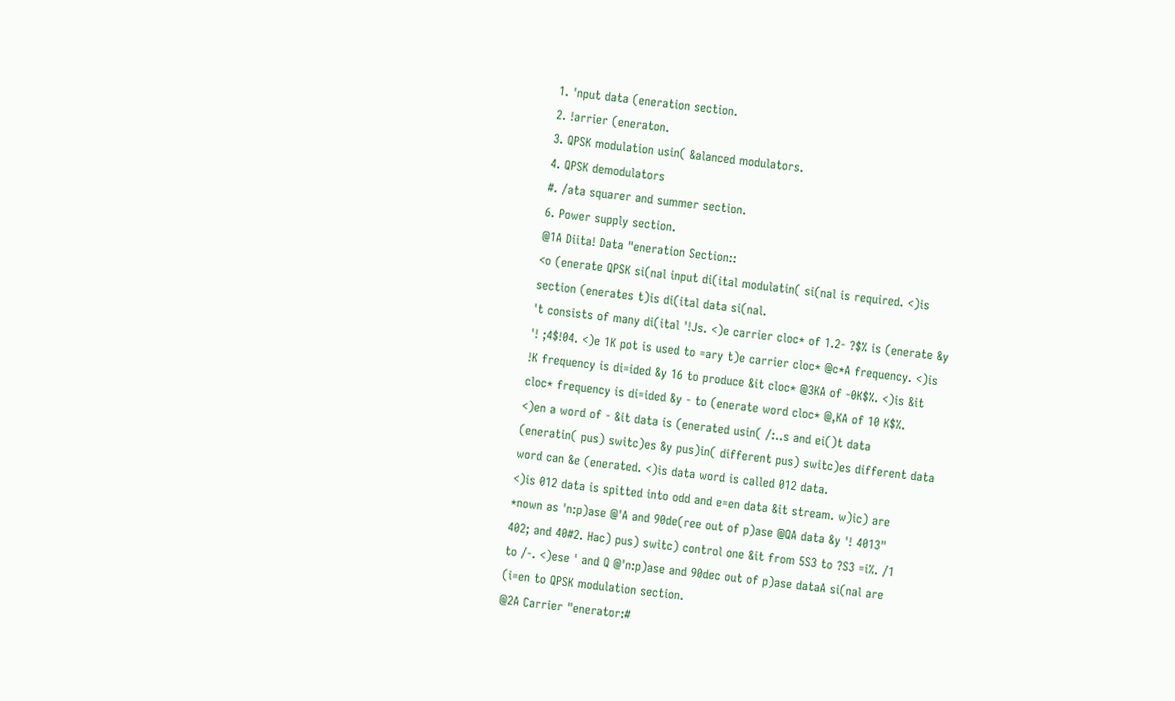1. 'nput data (eneration section.
2. !arrier (eneraton.
3. QPSK modulation usin( &alanced modulators.
4. QPSK demodulators
#. /ata squarer and summer section.
6. Power supply section.
@1A Diita! Data "eneration Section::
<o (enerate QPSK si(nal input di(ital modulatin( si(nal is required. <)is
section (enerates t)is di(ital data si(nal.
't consists of many di(ital '!Js. <)e carrier cloc* of 1.2- ?$% is (enerate &y
'! ;4$!04. <)e 1K pot is used to =ary t)e carrier cloc* @c*A frequency. <)is
!K frequency is di=ided &y 16 to produce &it cloc* @3KA of -0K$%. <)is &it
cloc* frequency is di=ided &y - to (enerate word cloc* @,KA of 10 K$%.
<)en a word of - &it data is (enerated usin( /:..s and ei()t data
(eneratin( pus) switc)es &y pus)in( different pus) switc)es different data
word can &e (enerated. <)is data word is called 012 data.
<)is 012 data is spitted into odd and e=en data &it stream. w)ic) are
*nown as 'n:p)ase @'A and 90de(ree out of p)ase @QA data &y '! 4013"
402; and 40#2. Hac) pus) switc) control one &it from 5S3 to ?S3 =i%. /1
to /-. <)ese ' and Q @'n:p)ase and 90dec out of p)ase dataA si(nal are
(i=en to QPSK modulation section.
@2A Carrier "enerator:#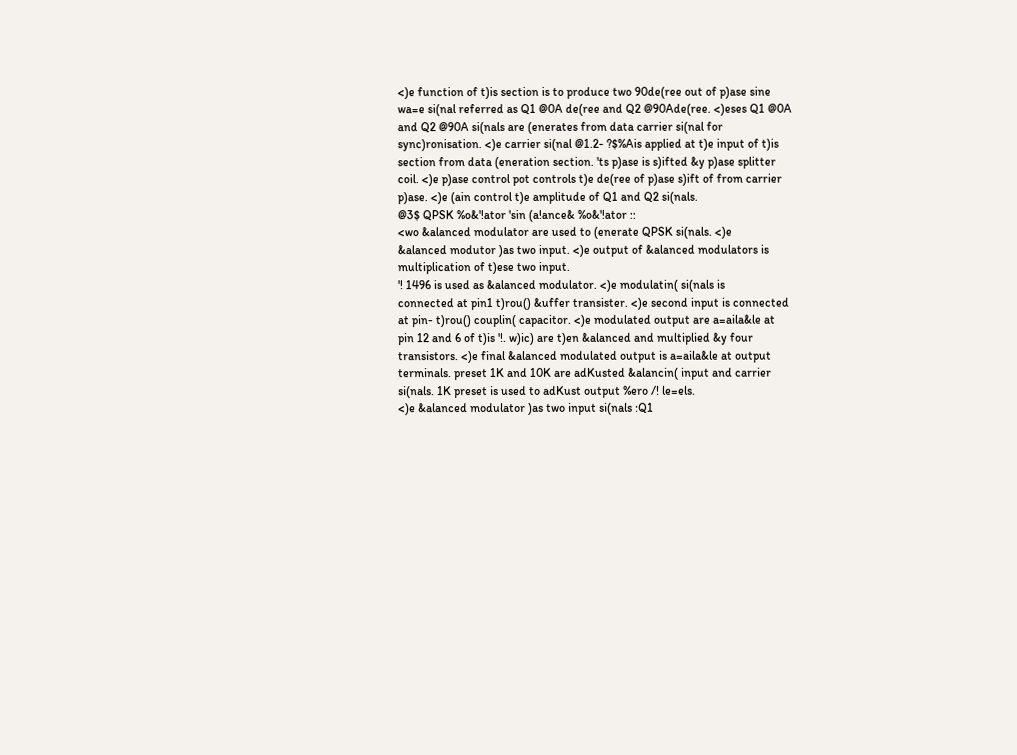<)e function of t)is section is to produce two 90de(ree out of p)ase sine
wa=e si(nal referred as Q1 @0A de(ree and Q2 @90Ade(ree. <)eses Q1 @0A
and Q2 @90A si(nals are (enerates from data carrier si(nal for
sync)ronisation. <)e carrier si(nal @1.2- ?$%Ais applied at t)e input of t)is
section from data (eneration section. 'ts p)ase is s)ifted &y p)ase splitter
coil. <)e p)ase control pot controls t)e de(ree of p)ase s)ift of from carrier
p)ase. <)e (ain control t)e amplitude of Q1 and Q2 si(nals.
@3$ QPSK %o&'!ator 'sin (a!ance& %o&'!ator ::
<wo &alanced modulator are used to (enerate QPSK si(nals. <)e
&alanced modutor )as two input. <)e output of &alanced modulators is
multiplication of t)ese two input.
'! 1496 is used as &alanced modulator. <)e modulatin( si(nals is
connected at pin1 t)rou() &uffer transister. <)e second input is connected
at pin- t)rou() couplin( capacitor. <)e modulated output are a=aila&le at
pin 12 and 6 of t)is '!. w)ic) are t)en &alanced and multiplied &y four
transistors. <)e final &alanced modulated output is a=aila&le at output
terminals. preset 1K and 10K are adKusted &alancin( input and carrier
si(nals. 1K preset is used to adKust output %ero /! le=els.
<)e &alanced modulator )as two input si(nals :Q1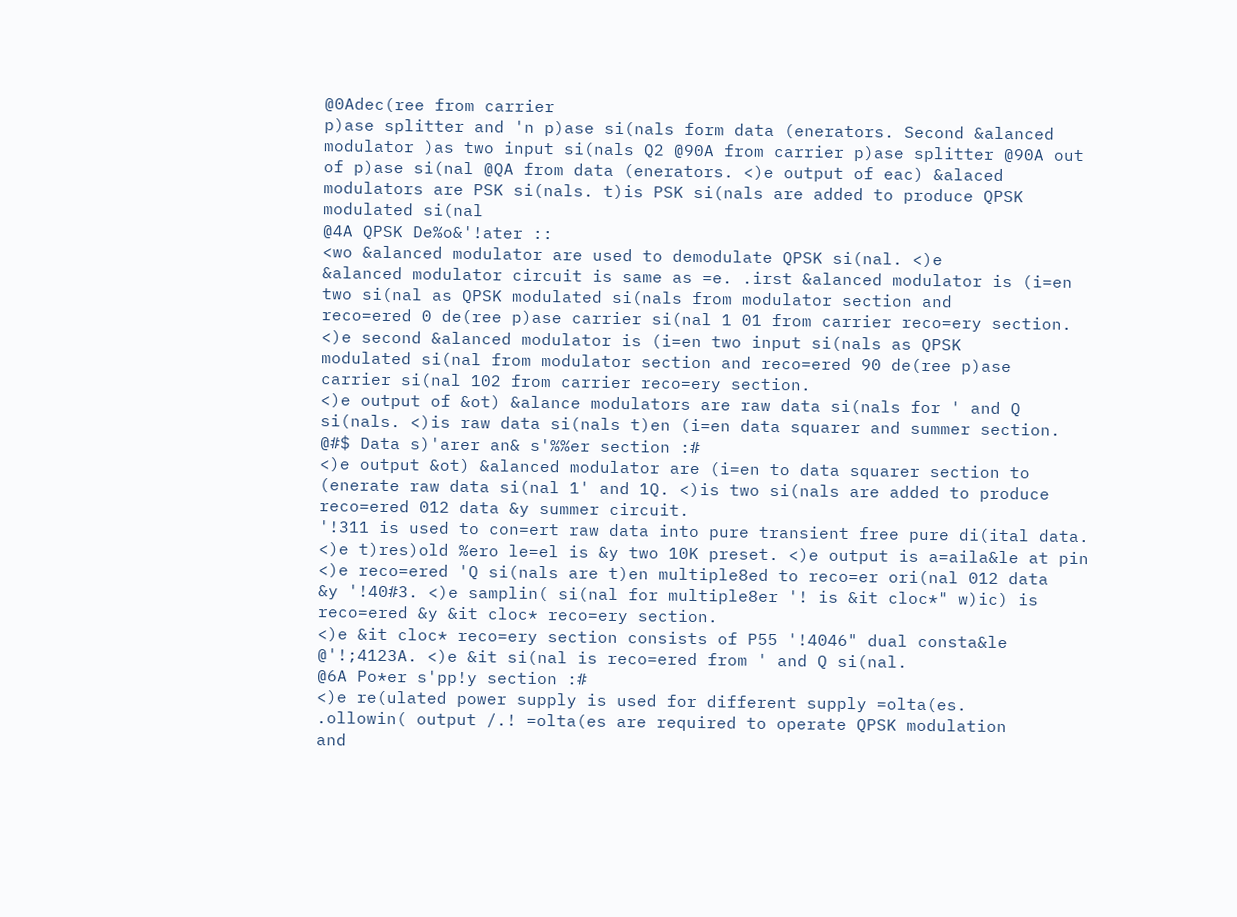@0Adec(ree from carrier
p)ase splitter and 'n p)ase si(nals form data (enerators. Second &alanced
modulator )as two input si(nals Q2 @90A from carrier p)ase splitter @90A out
of p)ase si(nal @QA from data (enerators. <)e output of eac) &alaced
modulators are PSK si(nals. t)is PSK si(nals are added to produce QPSK
modulated si(nal
@4A QPSK De%o&'!ater ::
<wo &alanced modulator are used to demodulate QPSK si(nal. <)e
&alanced modulator circuit is same as =e. .irst &alanced modulator is (i=en
two si(nal as QPSK modulated si(nals from modulator section and
reco=ered 0 de(ree p)ase carrier si(nal 1 01 from carrier reco=ery section.
<)e second &alanced modulator is (i=en two input si(nals as QPSK
modulated si(nal from modulator section and reco=ered 90 de(ree p)ase
carrier si(nal 102 from carrier reco=ery section.
<)e output of &ot) &alance modulators are raw data si(nals for ' and Q
si(nals. <)is raw data si(nals t)en (i=en data squarer and summer section.
@#$ Data s)'arer an& s'%%er section :#
<)e output &ot) &alanced modulator are (i=en to data squarer section to
(enerate raw data si(nal 1' and 1Q. <)is two si(nals are added to produce
reco=ered 012 data &y summer circuit.
'!311 is used to con=ert raw data into pure transient free pure di(ital data.
<)e t)res)old %ero le=el is &y two 10K preset. <)e output is a=aila&le at pin
<)e reco=ered 'Q si(nals are t)en multiple8ed to reco=er ori(nal 012 data
&y '!40#3. <)e samplin( si(nal for multiple8er '! is &it cloc*" w)ic) is
reco=ered &y &it cloc* reco=ery section.
<)e &it cloc* reco=ery section consists of P55 '!4046" dual consta&le
@'!;4123A. <)e &it si(nal is reco=ered from ' and Q si(nal.
@6A Po*er s'pp!y section :#
<)e re(ulated power supply is used for different supply =olta(es.
.ollowin( output /.! =olta(es are required to operate QPSK modulation
and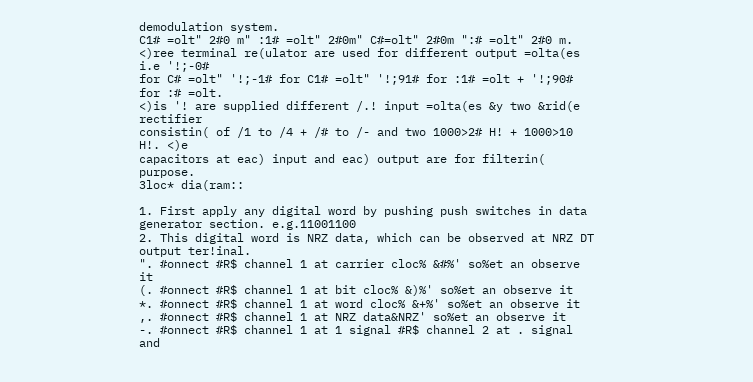demodulation system.
C1# =olt" 2#0 m" :1# =olt" 2#0m" C#=olt" 2#0m ":# =olt" 2#0 m.
<)ree terminal re(ulator are used for different output =olta(es i.e '!;-0#
for C# =olt" '!;-1# for C1# =olt" '!;91# for :1# =olt + '!;90# for :# =olt.
<)is '! are supplied different /.! input =olta(es &y two &rid(e rectifier
consistin( of /1 to /4 + /# to /- and two 1000>2# H! + 1000>10 H!. <)e
capacitors at eac) input and eac) output are for filterin( purpose.
3loc* dia(ram::

1. First apply any digital word by pushing push switches in data
generator section. e.g.11001100
2. This digital word is NRZ data, which can be observed at NRZ DT
output ter!inal.
". #onnect #R$ channel 1 at carrier cloc% &#%' so%et an observe it
(. #onnect #R$ channel 1 at bit cloc% &)%' so%et an observe it
*. #onnect #R$ channel 1 at word cloc% &+%' so%et an observe it
,. #onnect #R$ channel 1 at NRZ data&NRZ' so%et an observe it
-. #onnect #R$ channel 1 at 1 signal #R$ channel 2 at . signal and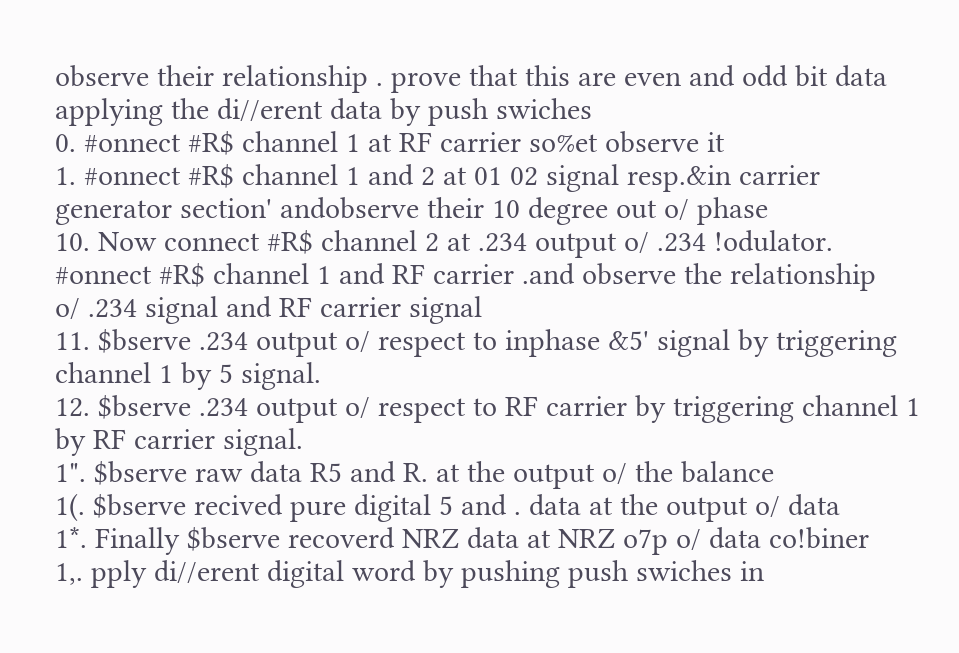observe their relationship . prove that this are even and odd bit data
applying the di//erent data by push swiches
0. #onnect #R$ channel 1 at RF carrier so%et observe it
1. #onnect #R$ channel 1 and 2 at 01 02 signal resp.&in carrier
generator section' andobserve their 10 degree out o/ phase
10. Now connect #R$ channel 2 at .234 output o/ .234 !odulator.
#onnect #R$ channel 1 and RF carrier .and observe the relationship
o/ .234 signal and RF carrier signal
11. $bserve .234 output o/ respect to inphase &5' signal by triggering
channel 1 by 5 signal.
12. $bserve .234 output o/ respect to RF carrier by triggering channel 1
by RF carrier signal.
1". $bserve raw data R5 and R. at the output o/ the balance
1(. $bserve recived pure digital 5 and . data at the output o/ data
1*. Finally $bserve recoverd NRZ data at NRZ o7p o/ data co!biner
1,. pply di//erent digital word by pushing push swiches in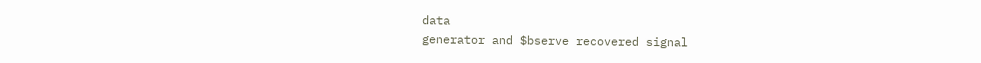data
generator and $bserve recovered signal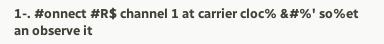1-. #onnect #R$ channel 1 at carrier cloc% &#%' so%et an observe it